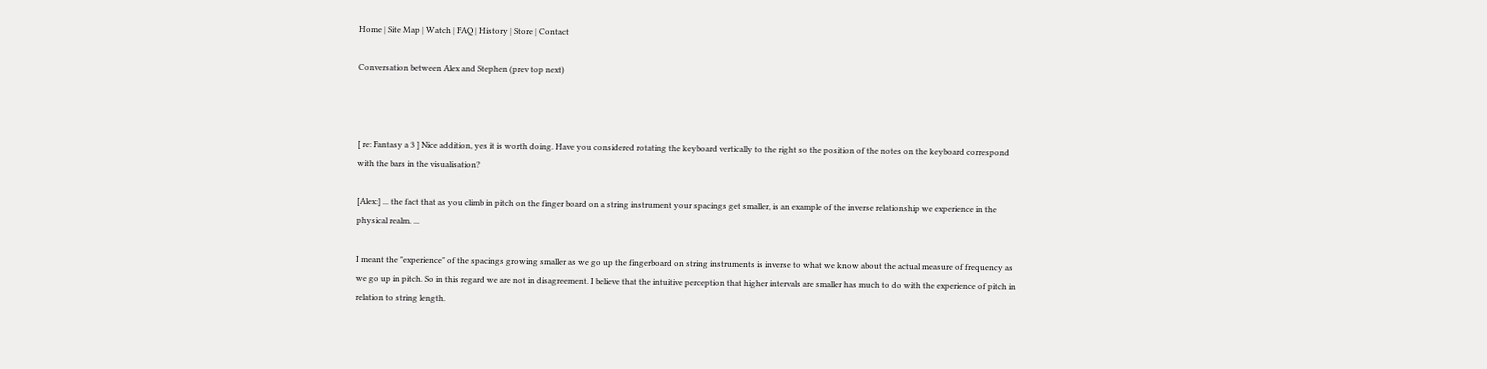Home | Site Map | Watch | FAQ | History | Store | Contact

Conversation between Alex and Stephen (prev top next)



[ re: Fantasy a 3 ] Nice addition, yes it is worth doing. Have you considered rotating the keyboard vertically to the right so the position of the notes on the keyboard correspond with the bars in the visualisation?

[Alex:] ... the fact that as you climb in pitch on the finger board on a string instrument your spacings get smaller, is an example of the inverse relationship we experience in the physical realm. ...

I meant the "experience" of the spacings growing smaller as we go up the fingerboard on string instruments is inverse to what we know about the actual measure of frequency as we go up in pitch. So in this regard we are not in disagreement. I believe that the intuitive perception that higher intervals are smaller has much to do with the experience of pitch in relation to string length.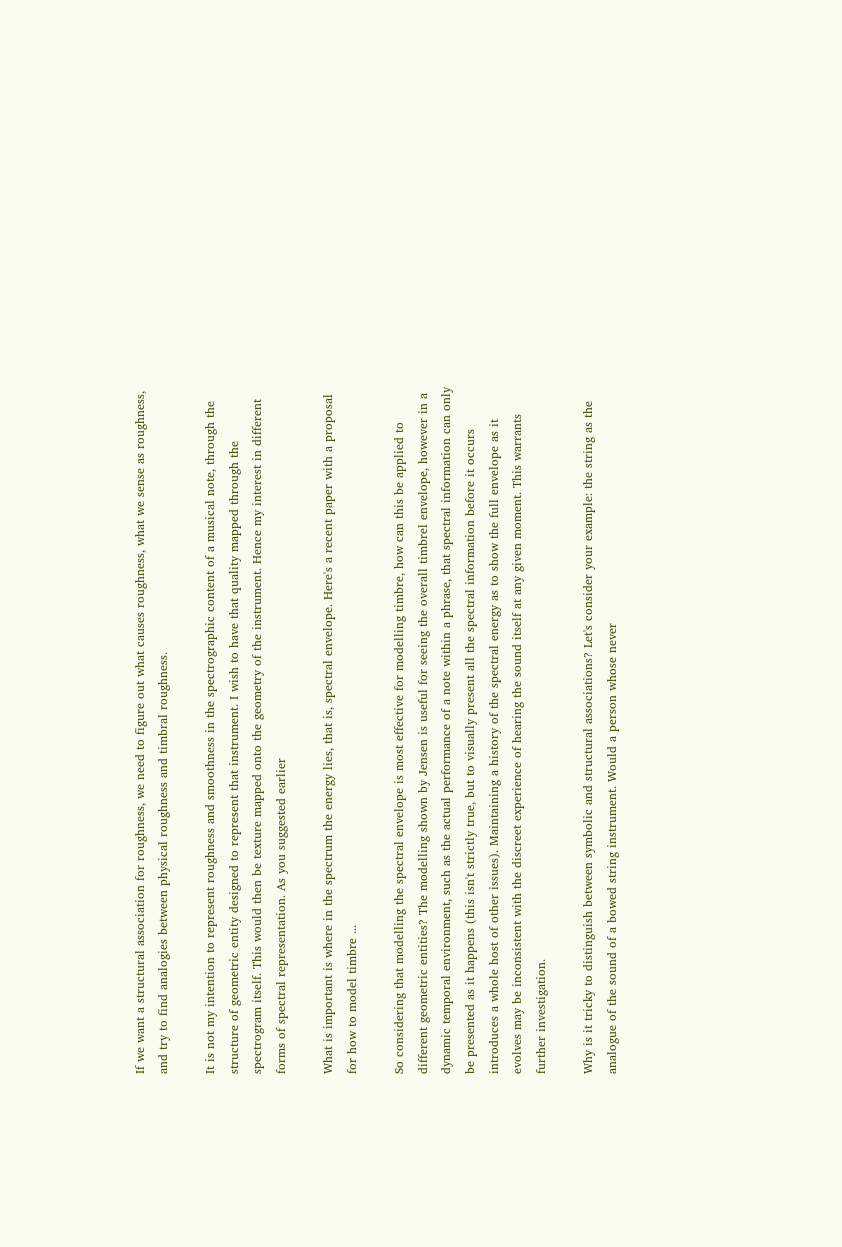If we want a structural association for roughness, we need to figure out what causes roughness, what we sense as roughness, and try to find analogies between physical roughness and timbral roughness.

It is not my intention to represent roughness and smoothness in the spectrographic content of a musical note, through the structure of geometric entity designed to represent that instrument. I wish to have that quality mapped through the spectrogram itself. This would then be texture mapped onto the geometry of the instrument. Hence my interest in different forms of spectral representation. As you suggested earlier

What is important is where in the spectrum the energy lies, that is, spectral envelope. Here's a recent paper with a proposal for how to model timbre ...

So considering that modelling the spectral envelope is most effective for modelling timbre, how can this be applied to different geometric entities? The modelling shown by Jensen is useful for seeing the overall timbrel envelope, however in a dynamic temporal environment, such as the actual performance of a note within a phrase, that spectral information can only be presented as it happens (this isn't strictly true, but to visually present all the spectral information before it occurs introduces a whole host of other issues). Maintaining a history of the spectral energy as to show the full envelope as it evolves may be inconsistent with the discreet experience of hearing the sound itself at any given moment. This warrants further investigation.

Why is it tricky to distinguish between symbolic and structural associations? Let's consider your example: the string as the analogue of the sound of a bowed string instrument. Would a person whose never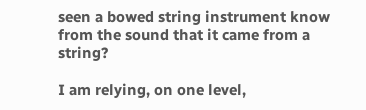seen a bowed string instrument know from the sound that it came from a string?

I am relying, on one level,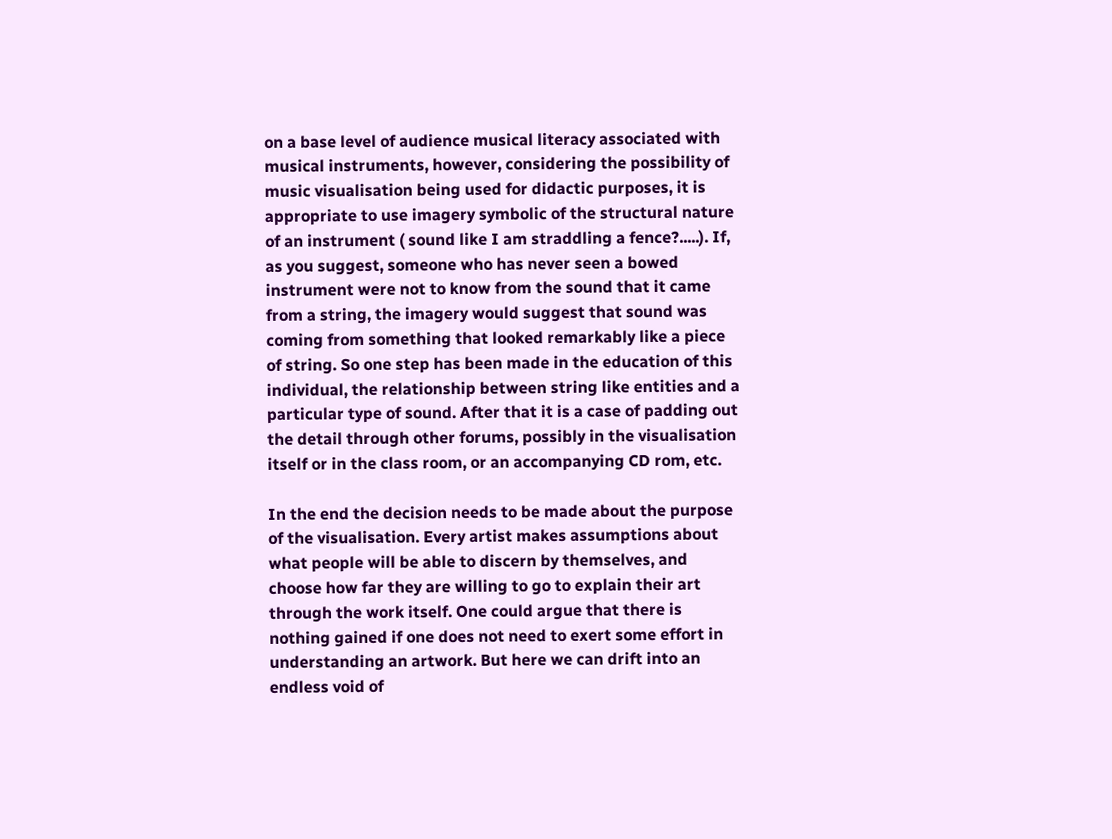on a base level of audience musical literacy associated with musical instruments, however, considering the possibility of music visualisation being used for didactic purposes, it is appropriate to use imagery symbolic of the structural nature of an instrument ( sound like I am straddling a fence?.....). If, as you suggest, someone who has never seen a bowed instrument were not to know from the sound that it came from a string, the imagery would suggest that sound was coming from something that looked remarkably like a piece of string. So one step has been made in the education of this individual, the relationship between string like entities and a particular type of sound. After that it is a case of padding out the detail through other forums, possibly in the visualisation itself or in the class room, or an accompanying CD rom, etc.

In the end the decision needs to be made about the purpose of the visualisation. Every artist makes assumptions about what people will be able to discern by themselves, and choose how far they are willing to go to explain their art through the work itself. One could argue that there is nothing gained if one does not need to exert some effort in understanding an artwork. But here we can drift into an endless void of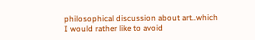philosophical discussion about art..which I would rather like to avoid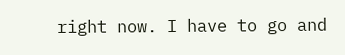right now. I have to go and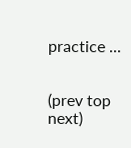practice ...


(prev top next)